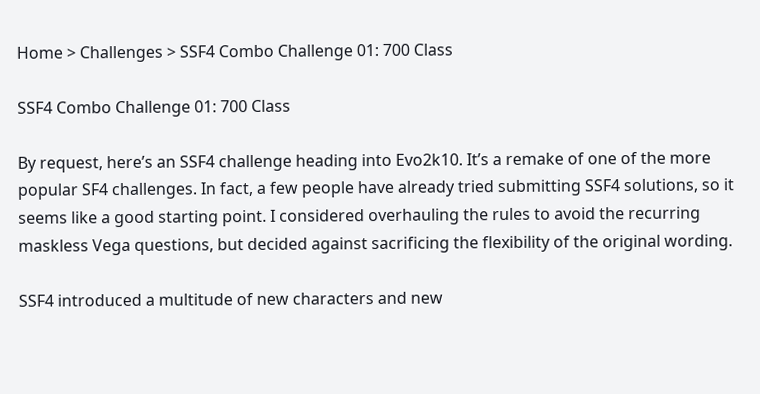Home > Challenges > SSF4 Combo Challenge 01: 700 Class

SSF4 Combo Challenge 01: 700 Class

By request, here’s an SSF4 challenge heading into Evo2k10. It’s a remake of one of the more popular SF4 challenges. In fact, a few people have already tried submitting SSF4 solutions, so it seems like a good starting point. I considered overhauling the rules to avoid the recurring maskless Vega questions, but decided against sacrificing the flexibility of the original wording.

SSF4 introduced a multitude of new characters and new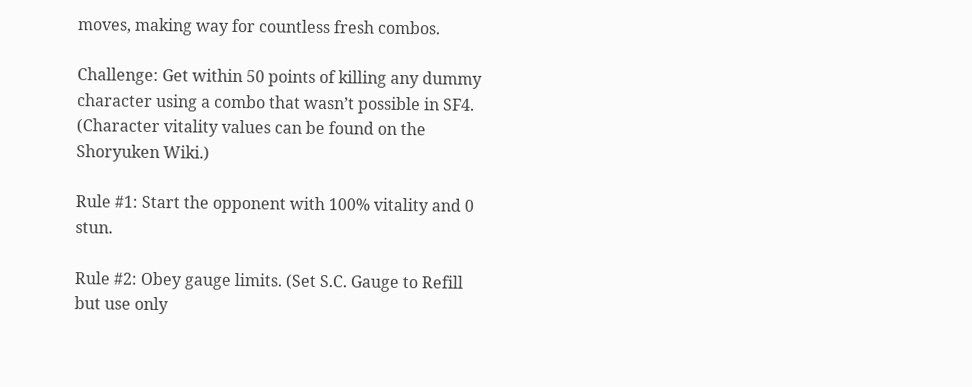moves, making way for countless fresh combos.

Challenge: Get within 50 points of killing any dummy character using a combo that wasn’t possible in SF4. (Character vitality values can be found on the Shoryuken Wiki.)

Rule #1: Start the opponent with 100% vitality and 0 stun.

Rule #2: Obey gauge limits. (Set S.C. Gauge to Refill but use only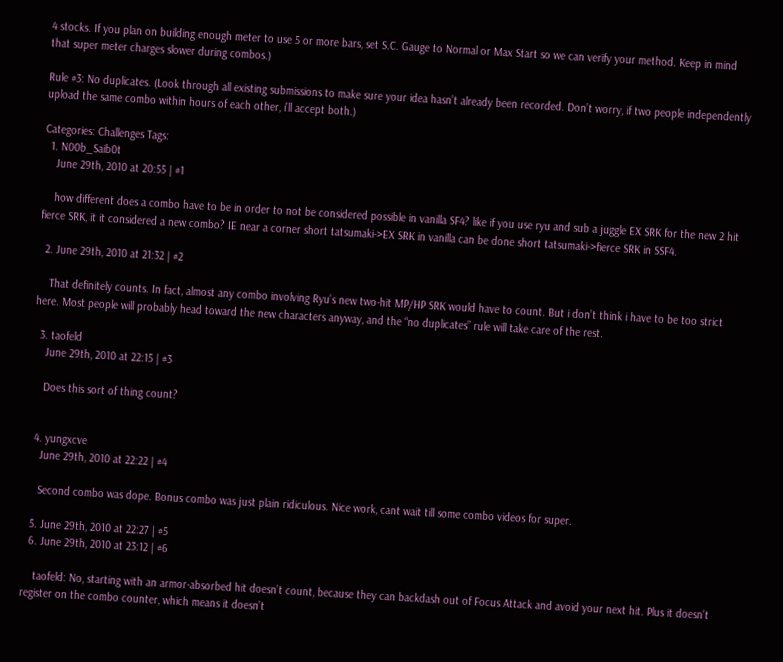4 stocks. If you plan on building enough meter to use 5 or more bars, set S.C. Gauge to Normal or Max Start so we can verify your method. Keep in mind that super meter charges slower during combos.)

Rule #3: No duplicates. (Look through all existing submissions to make sure your idea hasn’t already been recorded. Don’t worry, if two people independently upload the same combo within hours of each other, i’ll accept both.)

Categories: Challenges Tags:
  1. N00b_Saib0t
    June 29th, 2010 at 20:55 | #1

    how different does a combo have to be in order to not be considered possible in vanilla SF4? like if you use ryu and sub a juggle EX SRK for the new 2 hit fierce SRK, it it considered a new combo? IE near a corner short tatsumaki->EX SRK in vanilla can be done short tatsumaki->fierce SRK in SSF4.

  2. June 29th, 2010 at 21:32 | #2

    That definitely counts. In fact, almost any combo involving Ryu’s new two-hit MP/HP SRK would have to count. But i don’t think i have to be too strict here. Most people will probably head toward the new characters anyway, and the “no duplicates” rule will take care of the rest.

  3. taofeld
    June 29th, 2010 at 22:15 | #3

    Does this sort of thing count?


  4. yungxcve
    June 29th, 2010 at 22:22 | #4

    Second combo was dope. Bonus combo was just plain ridiculous. Nice work, cant wait till some combo videos for super.

  5. June 29th, 2010 at 22:27 | #5
  6. June 29th, 2010 at 23:12 | #6

    taofeld: No, starting with an armor-absorbed hit doesn’t count, because they can backdash out of Focus Attack and avoid your next hit. Plus it doesn’t register on the combo counter, which means it doesn’t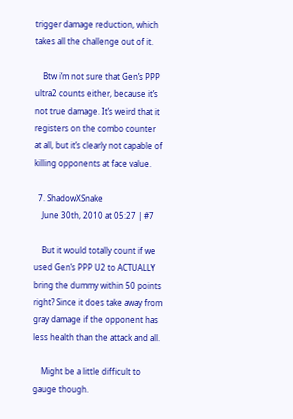trigger damage reduction, which takes all the challenge out of it.

    Btw i’m not sure that Gen’s PPP ultra2 counts either, because it’s not true damage. It’s weird that it registers on the combo counter at all, but it’s clearly not capable of killing opponents at face value.

  7. ShadowXSnake
    June 30th, 2010 at 05:27 | #7

    But it would totally count if we used Gen’s PPP U2 to ACTUALLY bring the dummy within 50 points right? Since it does take away from gray damage if the opponent has less health than the attack and all.

    Might be a little difficult to gauge though.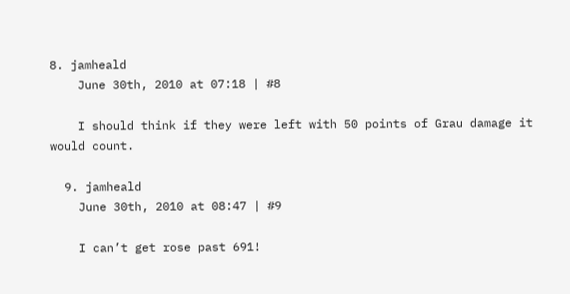8. jamheald
    June 30th, 2010 at 07:18 | #8

    I should think if they were left with 50 points of Grau damage it would count.

  9. jamheald
    June 30th, 2010 at 08:47 | #9

    I can’t get rose past 691!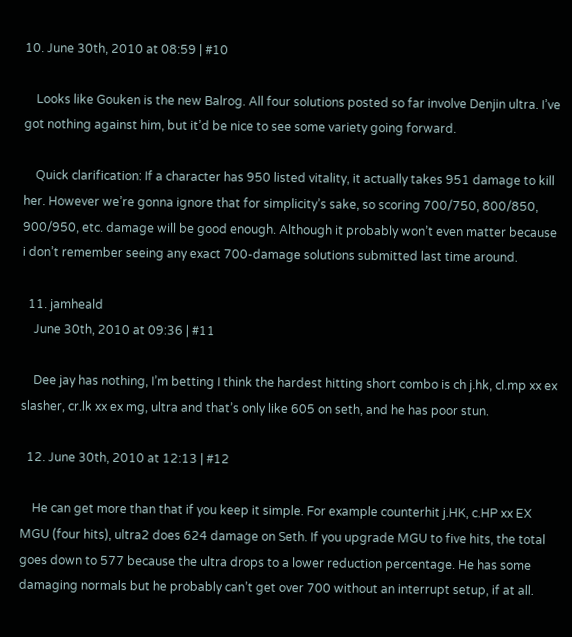10. June 30th, 2010 at 08:59 | #10

    Looks like Gouken is the new Balrog. All four solutions posted so far involve Denjin ultra. I’ve got nothing against him, but it’d be nice to see some variety going forward.

    Quick clarification: If a character has 950 listed vitality, it actually takes 951 damage to kill her. However we’re gonna ignore that for simplicity’s sake, so scoring 700/750, 800/850, 900/950, etc. damage will be good enough. Although it probably won’t even matter because i don’t remember seeing any exact 700-damage solutions submitted last time around.

  11. jamheald
    June 30th, 2010 at 09:36 | #11

    Dee jay has nothing, I’m betting I think the hardest hitting short combo is ch j.hk, cl.mp xx ex slasher, cr.lk xx ex mg, ultra and that’s only like 605 on seth, and he has poor stun.

  12. June 30th, 2010 at 12:13 | #12

    He can get more than that if you keep it simple. For example counterhit j.HK, c.HP xx EX MGU (four hits), ultra2 does 624 damage on Seth. If you upgrade MGU to five hits, the total goes down to 577 because the ultra drops to a lower reduction percentage. He has some damaging normals but he probably can’t get over 700 without an interrupt setup, if at all.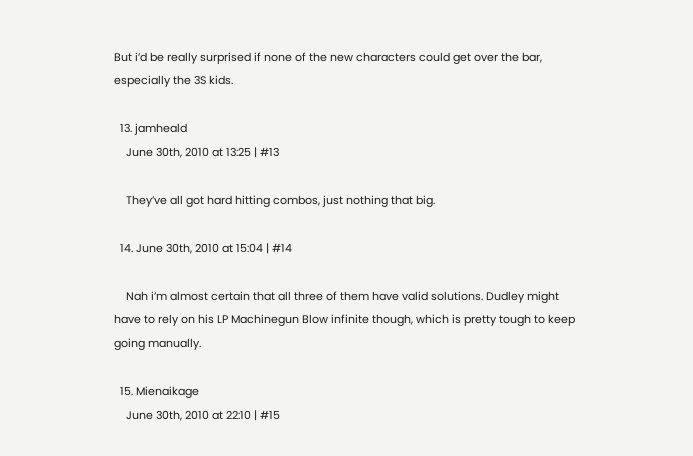But i’d be really surprised if none of the new characters could get over the bar, especially the 3S kids.

  13. jamheald
    June 30th, 2010 at 13:25 | #13

    They’ve all got hard hitting combos, just nothing that big.

  14. June 30th, 2010 at 15:04 | #14

    Nah i’m almost certain that all three of them have valid solutions. Dudley might have to rely on his LP Machinegun Blow infinite though, which is pretty tough to keep going manually.

  15. Mienaikage
    June 30th, 2010 at 22:10 | #15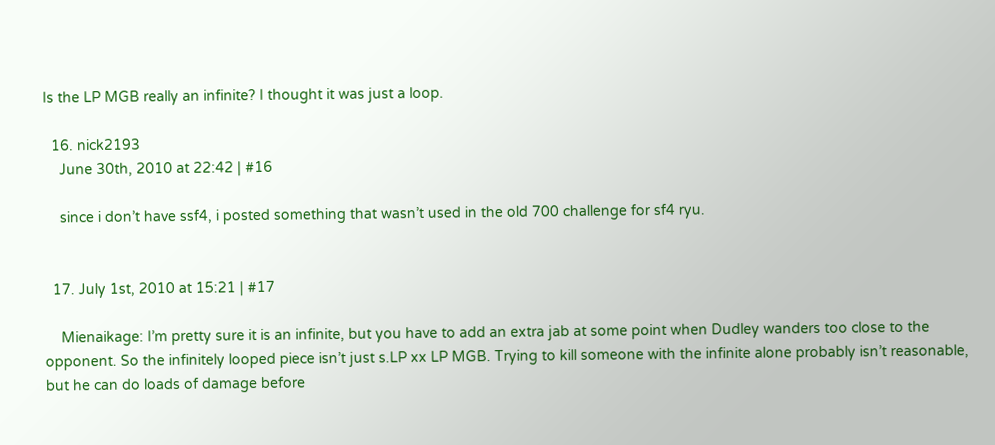Is the LP MGB really an infinite? I thought it was just a loop.

  16. nick2193
    June 30th, 2010 at 22:42 | #16

    since i don’t have ssf4, i posted something that wasn’t used in the old 700 challenge for sf4 ryu.


  17. July 1st, 2010 at 15:21 | #17

    Mienaikage: I’m pretty sure it is an infinite, but you have to add an extra jab at some point when Dudley wanders too close to the opponent. So the infinitely looped piece isn’t just s.LP xx LP MGB. Trying to kill someone with the infinite alone probably isn’t reasonable, but he can do loads of damage before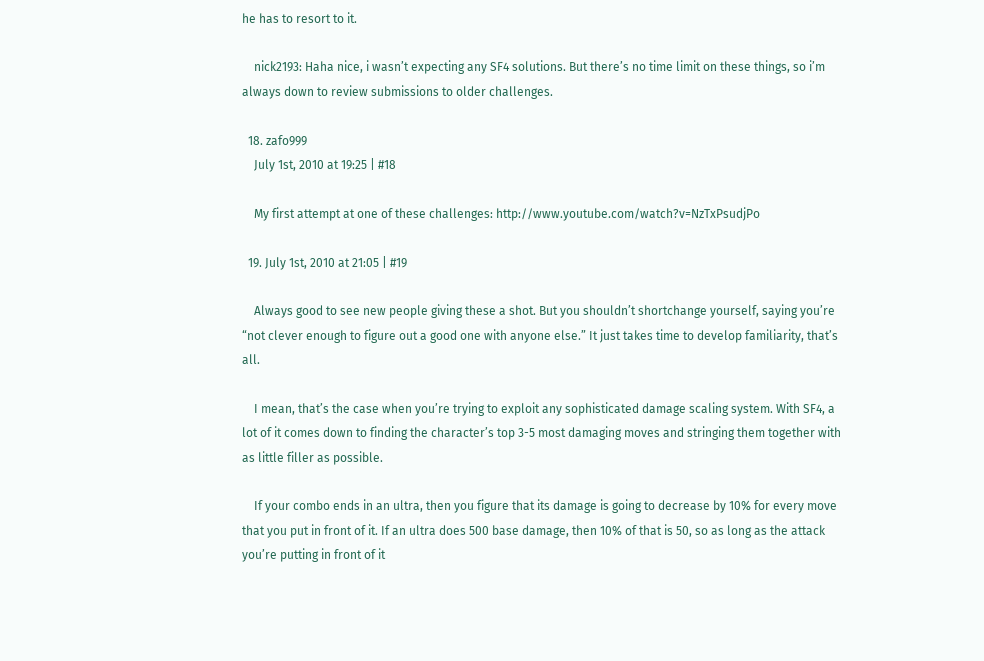he has to resort to it.

    nick2193: Haha nice, i wasn’t expecting any SF4 solutions. But there’s no time limit on these things, so i’m always down to review submissions to older challenges.

  18. zafo999
    July 1st, 2010 at 19:25 | #18

    My first attempt at one of these challenges: http://www.youtube.com/watch?v=NzTxPsudjPo

  19. July 1st, 2010 at 21:05 | #19

    Always good to see new people giving these a shot. But you shouldn’t shortchange yourself, saying you’re “not clever enough to figure out a good one with anyone else.” It just takes time to develop familiarity, that’s all.

    I mean, that’s the case when you’re trying to exploit any sophisticated damage scaling system. With SF4, a lot of it comes down to finding the character’s top 3-5 most damaging moves and stringing them together with as little filler as possible.

    If your combo ends in an ultra, then you figure that its damage is going to decrease by 10% for every move that you put in front of it. If an ultra does 500 base damage, then 10% of that is 50, so as long as the attack you’re putting in front of it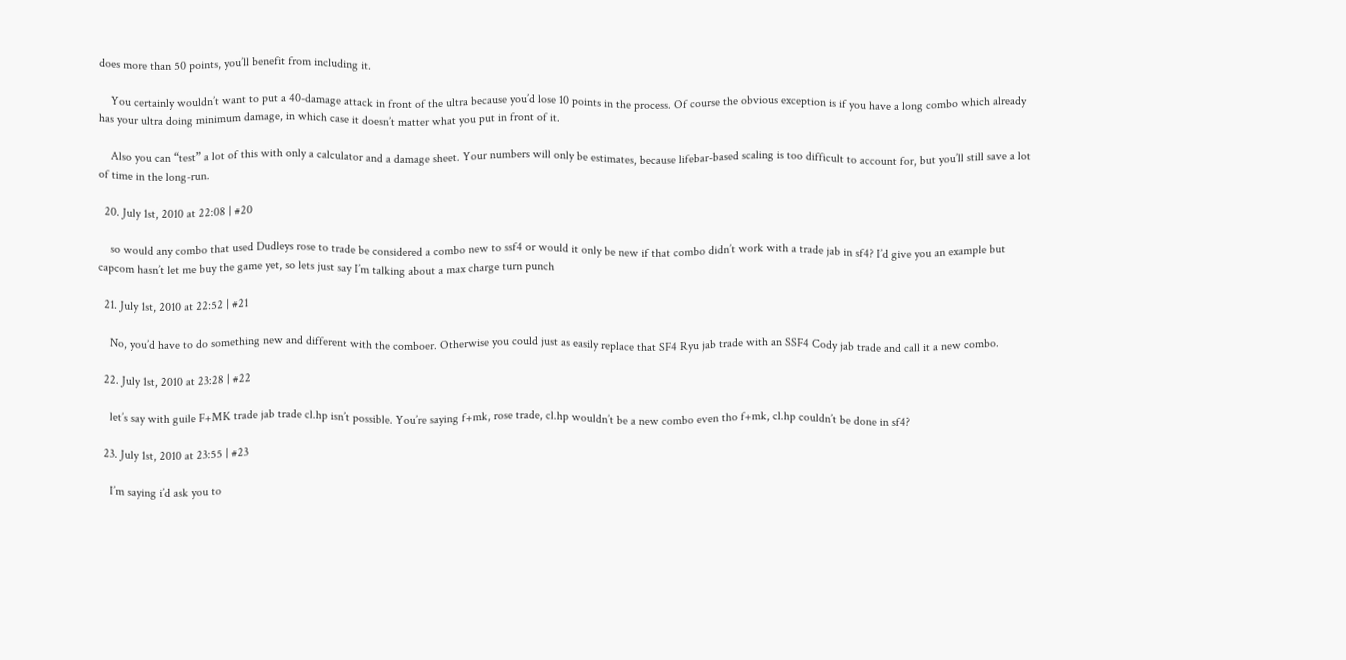does more than 50 points, you’ll benefit from including it.

    You certainly wouldn’t want to put a 40-damage attack in front of the ultra because you’d lose 10 points in the process. Of course the obvious exception is if you have a long combo which already has your ultra doing minimum damage, in which case it doesn’t matter what you put in front of it.

    Also you can “test” a lot of this with only a calculator and a damage sheet. Your numbers will only be estimates, because lifebar-based scaling is too difficult to account for, but you’ll still save a lot of time in the long-run.

  20. July 1st, 2010 at 22:08 | #20

    so would any combo that used Dudleys rose to trade be considered a combo new to ssf4 or would it only be new if that combo didn’t work with a trade jab in sf4? I’d give you an example but capcom hasn’t let me buy the game yet, so lets just say I’m talking about a max charge turn punch

  21. July 1st, 2010 at 22:52 | #21

    No, you’d have to do something new and different with the comboer. Otherwise you could just as easily replace that SF4 Ryu jab trade with an SSF4 Cody jab trade and call it a new combo.

  22. July 1st, 2010 at 23:28 | #22

    let’s say with guile F+MK trade jab trade cl.hp isn’t possible. You’re saying f+mk, rose trade, cl.hp wouldn’t be a new combo even tho f+mk, cl.hp couldn’t be done in sf4?

  23. July 1st, 2010 at 23:55 | #23

    I’m saying i’d ask you to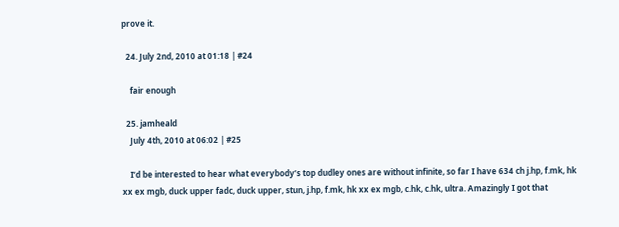prove it.

  24. July 2nd, 2010 at 01:18 | #24

    fair enough

  25. jamheald
    July 4th, 2010 at 06:02 | #25

    I’d be interested to hear what everybody’s top dudley ones are without infinite, so far I have 634 ch j.hp, f.mk, hk xx ex mgb, duck upper fadc, duck upper, stun, j.hp, f.mk, hk xx ex mgb, c.hk, c.hk, ultra. Amazingly I got that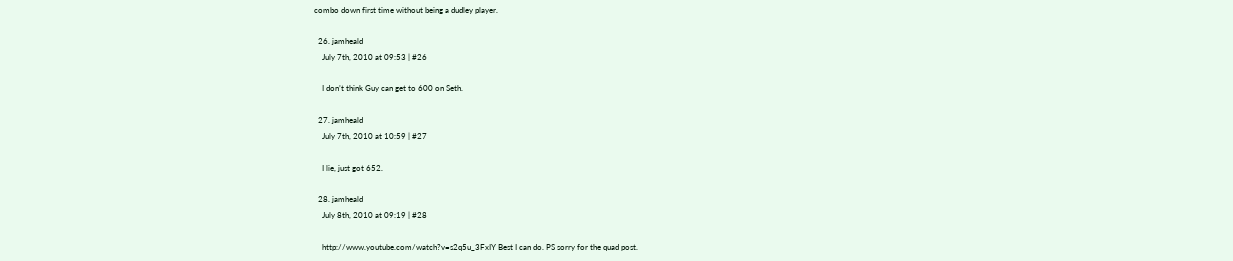combo down first time without being a dudley player.

  26. jamheald
    July 7th, 2010 at 09:53 | #26

    I don’t think Guy can get to 600 on Seth.

  27. jamheald
    July 7th, 2010 at 10:59 | #27

    I lie, just got 652.

  28. jamheald
    July 8th, 2010 at 09:19 | #28

    http://www.youtube.com/watch?v=s2q5u_3FxIY Best I can do. PS sorry for the quad post.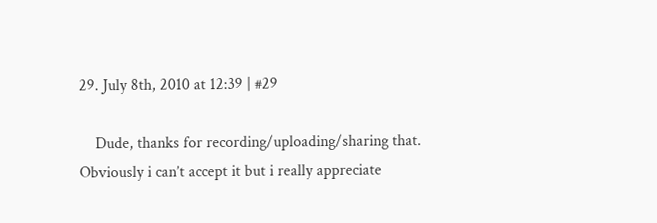29. July 8th, 2010 at 12:39 | #29

    Dude, thanks for recording/uploading/sharing that. Obviously i can’t accept it but i really appreciate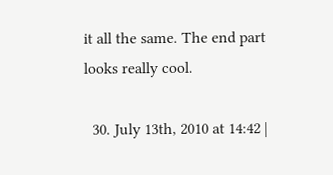it all the same. The end part looks really cool.

  30. July 13th, 2010 at 14:42 |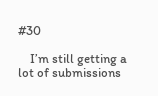#30

    I’m still getting a lot of submissions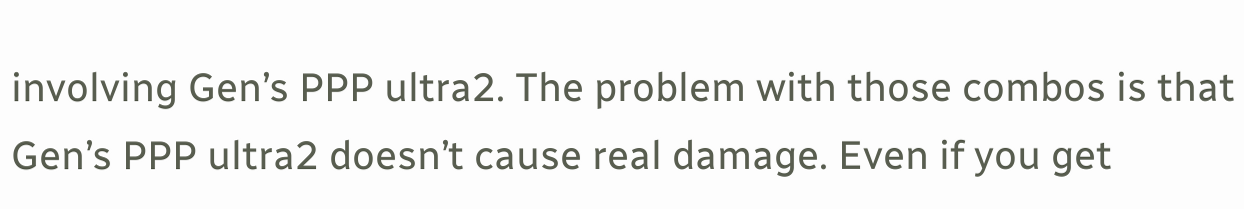involving Gen’s PPP ultra2. The problem with those combos is that Gen’s PPP ultra2 doesn’t cause real damage. Even if you get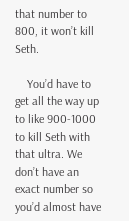that number to 800, it won’t kill Seth.

    You’d have to get all the way up to like 900-1000 to kill Seth with that ultra. We don’t have an exact number so you’d almost have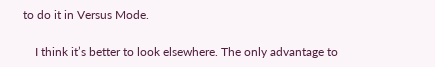to do it in Versus Mode.

    I think it’s better to look elsewhere. The only advantage to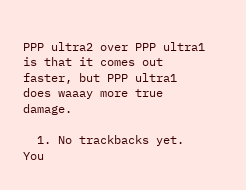PPP ultra2 over PPP ultra1 is that it comes out faster, but PPP ultra1 does waaay more true damage.

  1. No trackbacks yet.
You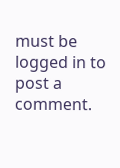must be logged in to post a comment.